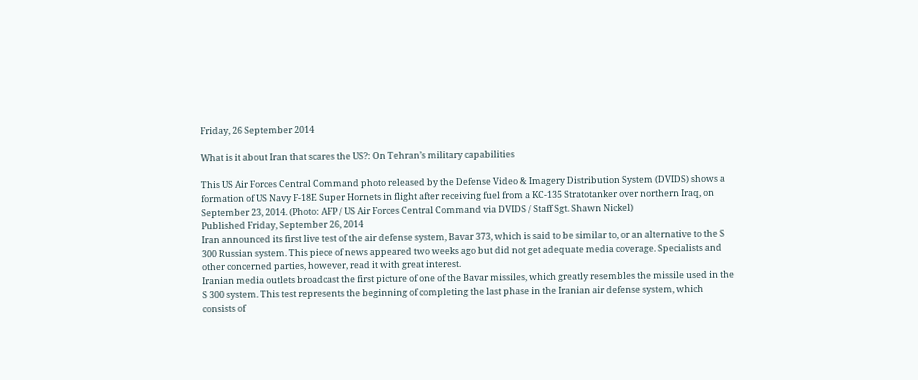Friday, 26 September 2014

What is it about Iran that scares the US?: On Tehran’s military capabilities

This US Air Forces Central Command photo released by the Defense Video & Imagery Distribution System (DVIDS) shows a formation of US Navy F-18E Super Hornets in flight after receiving fuel from a KC-135 Stratotanker over northern Iraq, on September 23, 2014. (Photo: AFP / US Air Forces Central Command via DVIDS / Staff Sgt. Shawn Nickel)
Published Friday, September 26, 2014
Iran announced its first live test of the air defense system, Bavar 373, which is said to be similar to, or an alternative to the S 300 Russian system. This piece of news appeared two weeks ago but did not get adequate media coverage. Specialists and other concerned parties, however, read it with great interest.
Iranian media outlets broadcast the first picture of one of the Bavar missiles, which greatly resembles the missile used in the S 300 system. This test represents the beginning of completing the last phase in the Iranian air defense system, which consists of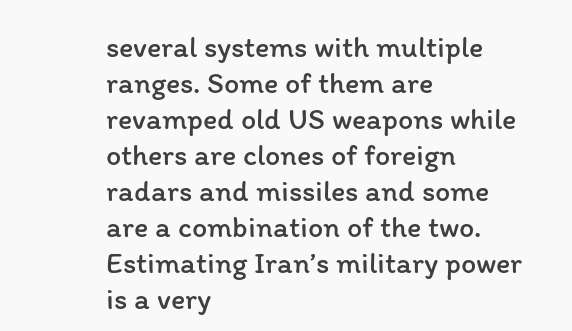several systems with multiple ranges. Some of them are revamped old US weapons while others are clones of foreign radars and missiles and some are a combination of the two.
Estimating Iran’s military power is a very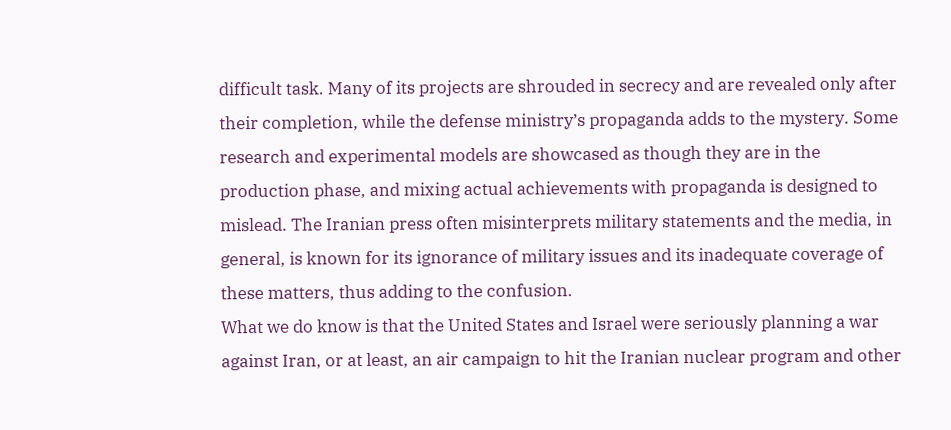difficult task. Many of its projects are shrouded in secrecy and are revealed only after their completion, while the defense ministry’s propaganda adds to the mystery. Some research and experimental models are showcased as though they are in the production phase, and mixing actual achievements with propaganda is designed to mislead. The Iranian press often misinterprets military statements and the media, in general, is known for its ignorance of military issues and its inadequate coverage of these matters, thus adding to the confusion.
What we do know is that the United States and Israel were seriously planning a war against Iran, or at least, an air campaign to hit the Iranian nuclear program and other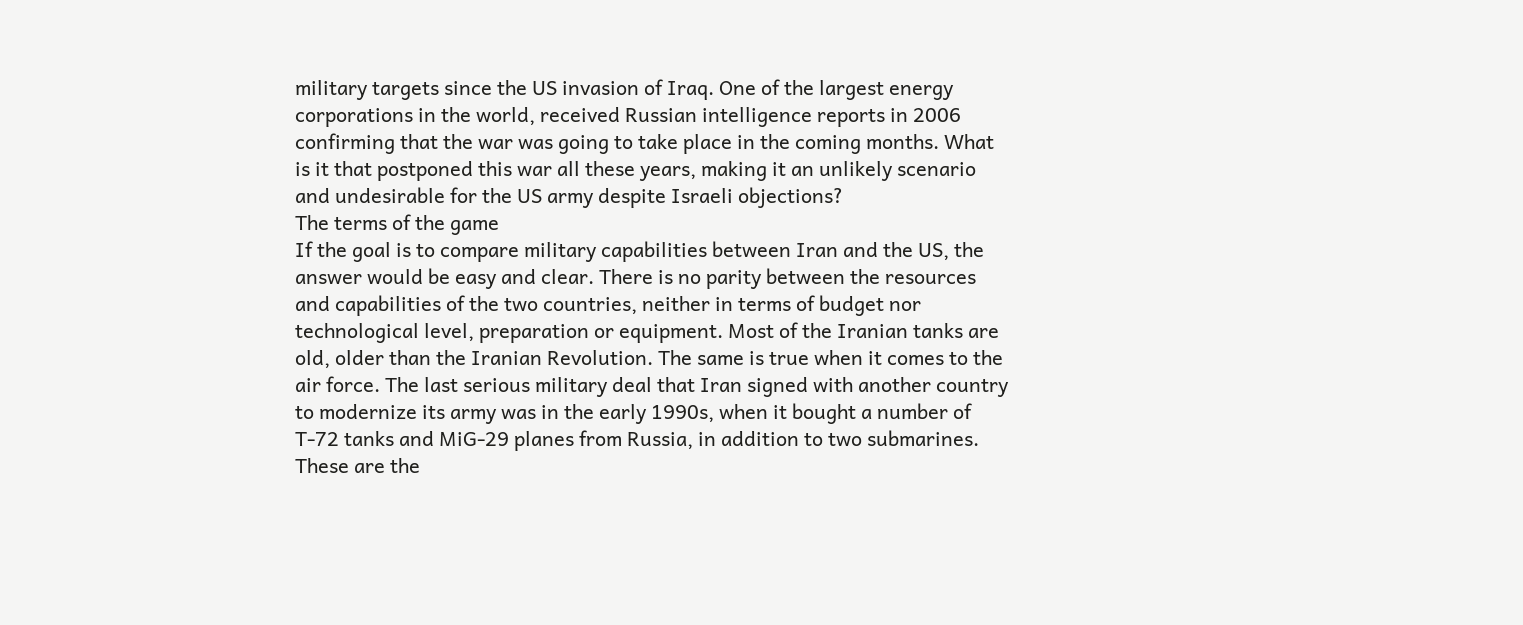military targets since the US invasion of Iraq. One of the largest energy corporations in the world, received Russian intelligence reports in 2006 confirming that the war was going to take place in the coming months. What is it that postponed this war all these years, making it an unlikely scenario and undesirable for the US army despite Israeli objections?
The terms of the game
If the goal is to compare military capabilities between Iran and the US, the answer would be easy and clear. There is no parity between the resources and capabilities of the two countries, neither in terms of budget nor technological level, preparation or equipment. Most of the Iranian tanks are old, older than the Iranian Revolution. The same is true when it comes to the air force. The last serious military deal that Iran signed with another country to modernize its army was in the early 1990s, when it bought a number of T-72 tanks and MiG-29 planes from Russia, in addition to two submarines. These are the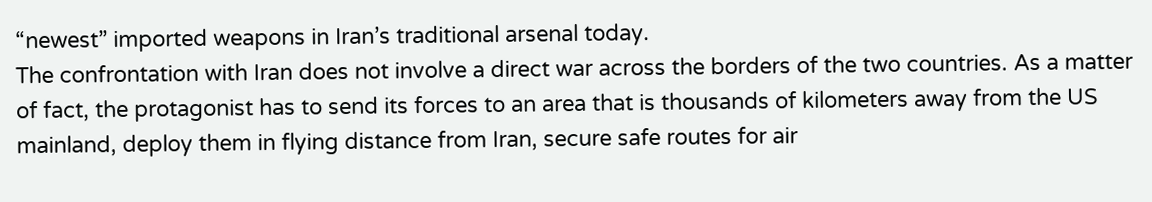“newest” imported weapons in Iran’s traditional arsenal today.
The confrontation with Iran does not involve a direct war across the borders of the two countries. As a matter of fact, the protagonist has to send its forces to an area that is thousands of kilometers away from the US mainland, deploy them in flying distance from Iran, secure safe routes for air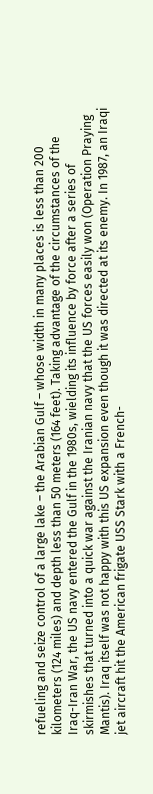refueling and seize control of a large lake – the Arabian Gulf – whose width in many places is less than 200 kilometers (124 miles) and depth less than 50 meters (164 feet). Taking advantage of the circumstances of the Iraq-Iran War, the US navy entered the Gulf in the 1980s, wielding its influence by force after a series of skirmishes that turned into a quick war against the Iranian navy that the US forces easily won (Operation Praying Mantis). Iraq itself was not happy with this US expansion even though it was directed at its enemy. In 1987, an Iraqi jet aircraft hit the American frigate USS Stark with a French-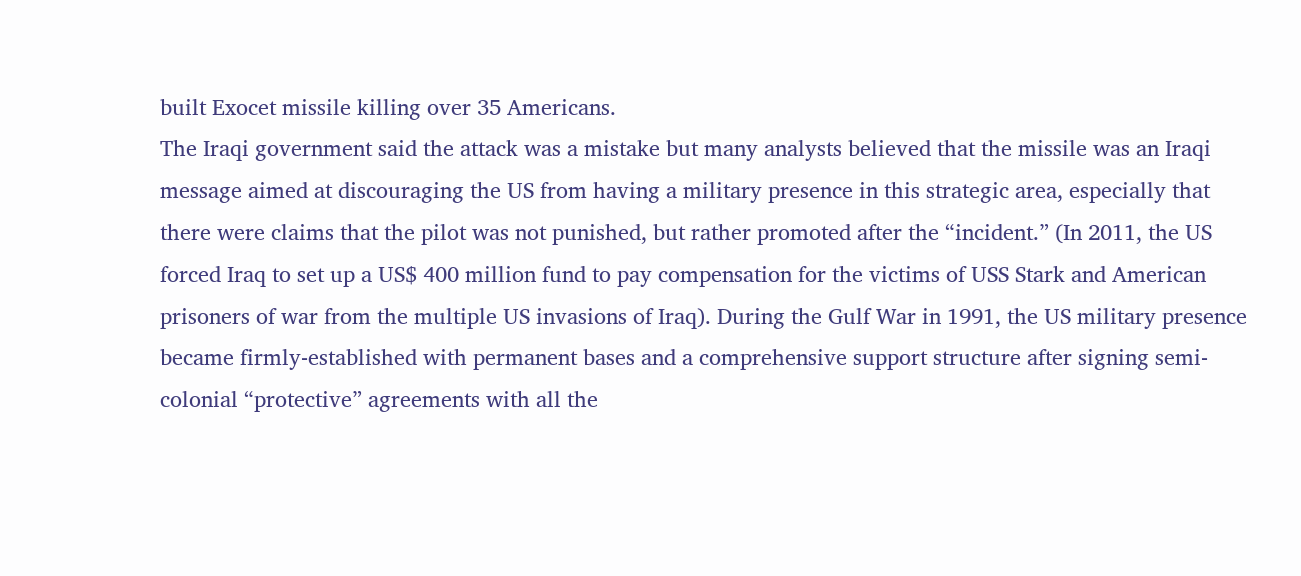built Exocet missile killing over 35 Americans.
The Iraqi government said the attack was a mistake but many analysts believed that the missile was an Iraqi message aimed at discouraging the US from having a military presence in this strategic area, especially that there were claims that the pilot was not punished, but rather promoted after the “incident.” (In 2011, the US forced Iraq to set up a US$ 400 million fund to pay compensation for the victims of USS Stark and American prisoners of war from the multiple US invasions of Iraq). During the Gulf War in 1991, the US military presence became firmly-established with permanent bases and a comprehensive support structure after signing semi-colonial “protective” agreements with all the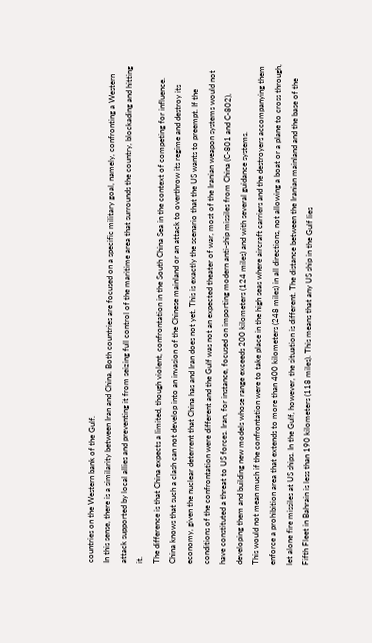countries on the Western bank of the Gulf.
In this sense, there is a similarity between Iran and China. Both countries are focused on a specific military goal, namely, confronting a Western attack supported by local allies and preventing it from seizing full control of the maritime area that surrounds the country, blockading and hitting it.
The difference is that China expects a limited, though violent, confrontation in the South China Sea in the context of competing for influence. China knows that such a clash can not develop into an invasion of the Chinese mainland or an attack to overthrow its regime and destroy its economy, given the nuclear deterrent that China has and Iran does not yet. This is exactly the scenario that the US wants to preempt. If the conditions of the confrontation were different and the Gulf was not an expected theater of war, most of the Iranian weapon systems would not have constituted a threat to US forces. Iran, for instance, focused on importing modern anti-ship missiles from China (C-801 and C-802), developing them and building new models whose range exceeds 200 kilometers (124 miles) and with several guidance systems.
This would not mean much if the confrontation were to take place in the high seas where aircraft carriers and the destroyers accompanying them enforce a prohibition area that extends to more than 400 kilometers (248 miles) in all directions, not allowing a boat or a plane to cross through, let alone fire missiles at US ships. In the Gulf, however, the situation is different. The distance between the Iranian mainland and the base of the Fifth Fleet in Bahrain is less than 190 kilometers (118 miles). This means that any US ship in the Gulf lies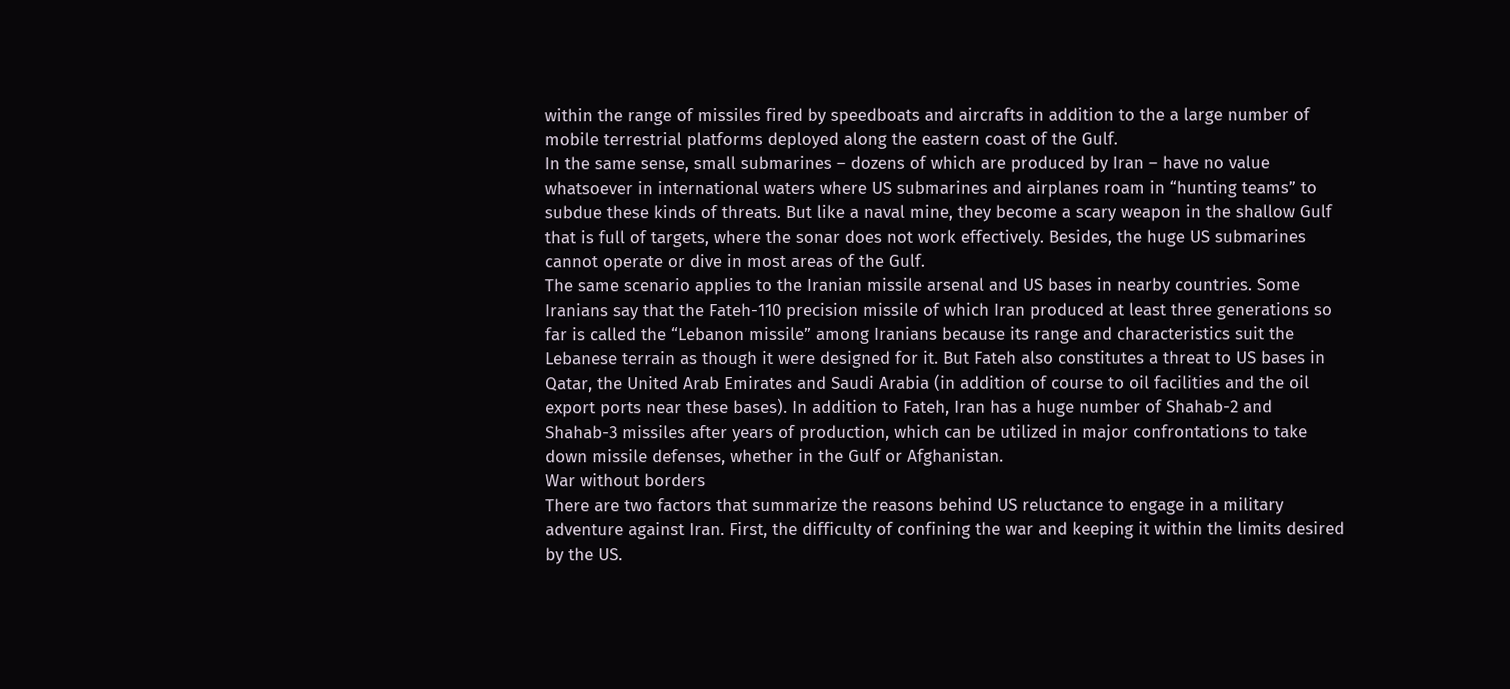within the range of missiles fired by speedboats and aircrafts in addition to the a large number of mobile terrestrial platforms deployed along the eastern coast of the Gulf.
In the same sense, small submarines – dozens of which are produced by Iran – have no value whatsoever in international waters where US submarines and airplanes roam in “hunting teams” to subdue these kinds of threats. But like a naval mine, they become a scary weapon in the shallow Gulf that is full of targets, where the sonar does not work effectively. Besides, the huge US submarines cannot operate or dive in most areas of the Gulf.
The same scenario applies to the Iranian missile arsenal and US bases in nearby countries. Some Iranians say that the Fateh-110 precision missile of which Iran produced at least three generations so far is called the “Lebanon missile” among Iranians because its range and characteristics suit the Lebanese terrain as though it were designed for it. But Fateh also constitutes a threat to US bases in Qatar, the United Arab Emirates and Saudi Arabia (in addition of course to oil facilities and the oil export ports near these bases). In addition to Fateh, Iran has a huge number of Shahab-2 and Shahab-3 missiles after years of production, which can be utilized in major confrontations to take down missile defenses, whether in the Gulf or Afghanistan.
War without borders
There are two factors that summarize the reasons behind US reluctance to engage in a military adventure against Iran. First, the difficulty of confining the war and keeping it within the limits desired by the US.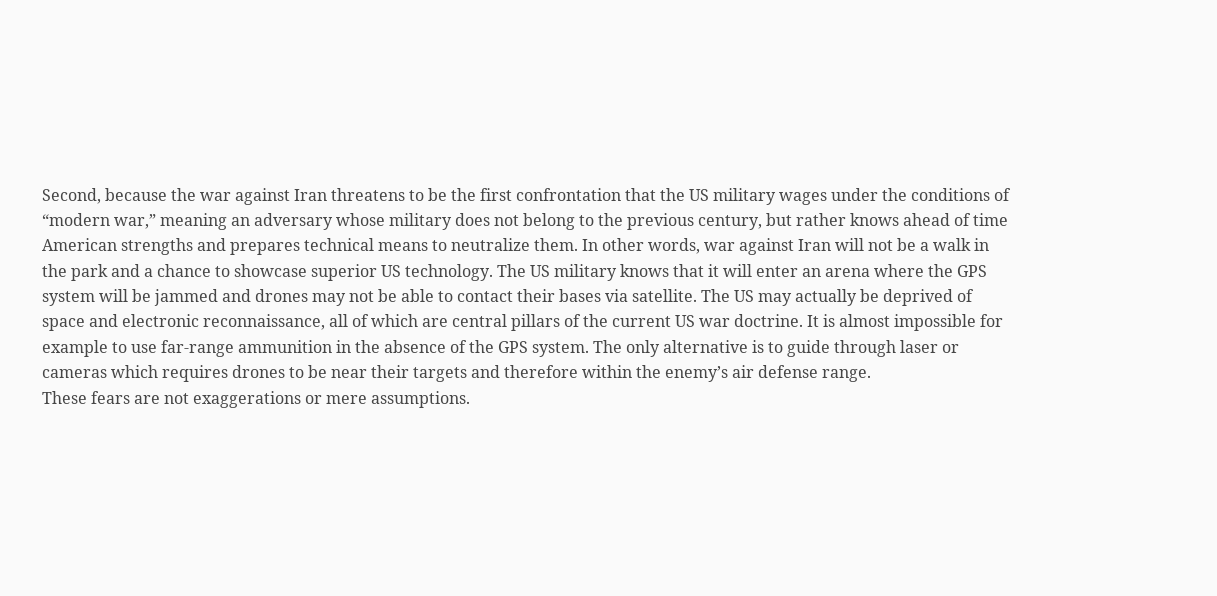Second, because the war against Iran threatens to be the first confrontation that the US military wages under the conditions of “modern war,” meaning an adversary whose military does not belong to the previous century, but rather knows ahead of time American strengths and prepares technical means to neutralize them. In other words, war against Iran will not be a walk in the park and a chance to showcase superior US technology. The US military knows that it will enter an arena where the GPS system will be jammed and drones may not be able to contact their bases via satellite. The US may actually be deprived of space and electronic reconnaissance, all of which are central pillars of the current US war doctrine. It is almost impossible for example to use far-range ammunition in the absence of the GPS system. The only alternative is to guide through laser or cameras which requires drones to be near their targets and therefore within the enemy’s air defense range.
These fears are not exaggerations or mere assumptions.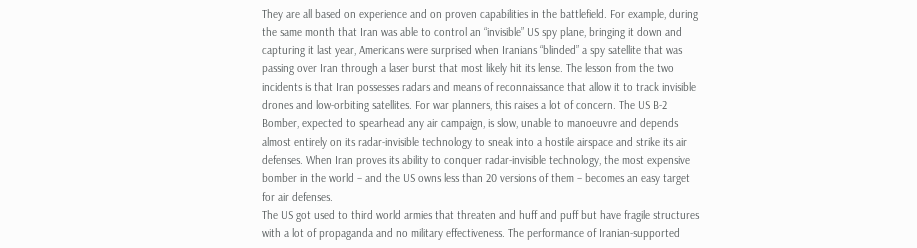They are all based on experience and on proven capabilities in the battlefield. For example, during the same month that Iran was able to control an “invisible” US spy plane, bringing it down and capturing it last year, Americans were surprised when Iranians “blinded” a spy satellite that was passing over Iran through a laser burst that most likely hit its lense. The lesson from the two incidents is that Iran possesses radars and means of reconnaissance that allow it to track invisible drones and low-orbiting satellites. For war planners, this raises a lot of concern. The US B-2 Bomber, expected to spearhead any air campaign, is slow, unable to manoeuvre and depends almost entirely on its radar-invisible technology to sneak into a hostile airspace and strike its air defenses. When Iran proves its ability to conquer radar-invisible technology, the most expensive bomber in the world – and the US owns less than 20 versions of them – becomes an easy target for air defenses.
The US got used to third world armies that threaten and huff and puff but have fragile structures with a lot of propaganda and no military effectiveness. The performance of Iranian-supported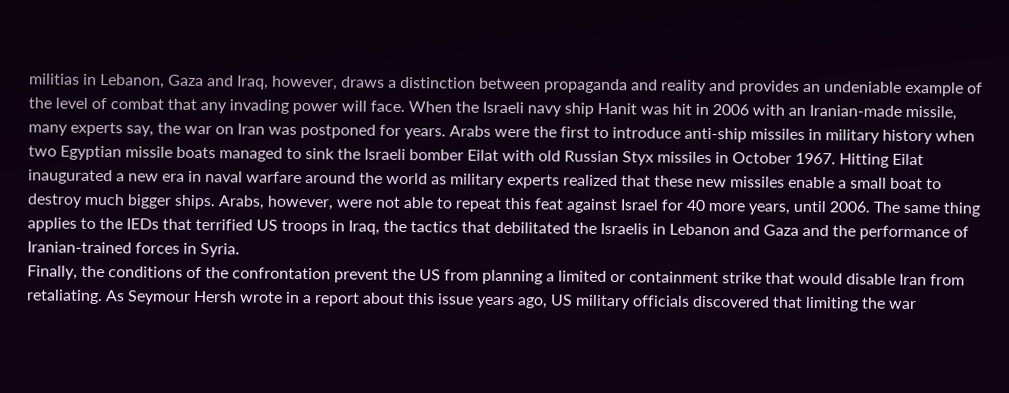militias in Lebanon, Gaza and Iraq, however, draws a distinction between propaganda and reality and provides an undeniable example of the level of combat that any invading power will face. When the Israeli navy ship Hanit was hit in 2006 with an Iranian-made missile, many experts say, the war on Iran was postponed for years. Arabs were the first to introduce anti-ship missiles in military history when two Egyptian missile boats managed to sink the Israeli bomber Eilat with old Russian Styx missiles in October 1967. Hitting Eilat inaugurated a new era in naval warfare around the world as military experts realized that these new missiles enable a small boat to destroy much bigger ships. Arabs, however, were not able to repeat this feat against Israel for 40 more years, until 2006. The same thing applies to the IEDs that terrified US troops in Iraq, the tactics that debilitated the Israelis in Lebanon and Gaza and the performance of Iranian-trained forces in Syria.
Finally, the conditions of the confrontation prevent the US from planning a limited or containment strike that would disable Iran from retaliating. As Seymour Hersh wrote in a report about this issue years ago, US military officials discovered that limiting the war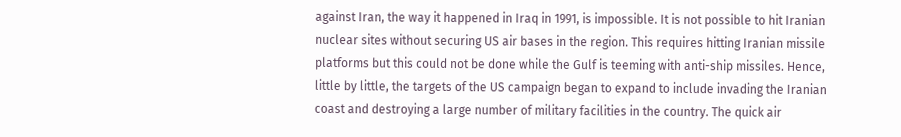against Iran, the way it happened in Iraq in 1991, is impossible. It is not possible to hit Iranian nuclear sites without securing US air bases in the region. This requires hitting Iranian missile platforms but this could not be done while the Gulf is teeming with anti-ship missiles. Hence, little by little, the targets of the US campaign began to expand to include invading the Iranian coast and destroying a large number of military facilities in the country. The quick air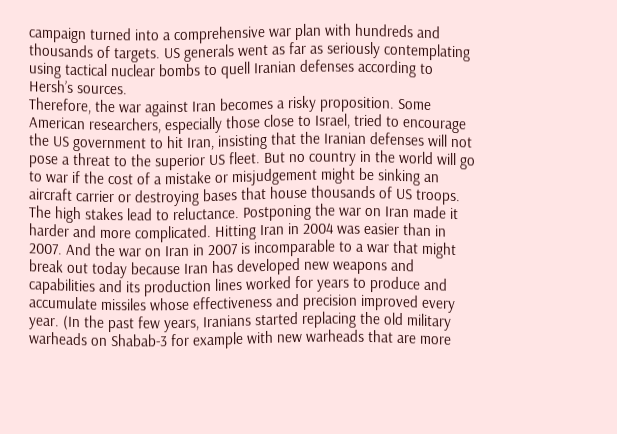campaign turned into a comprehensive war plan with hundreds and thousands of targets. US generals went as far as seriously contemplating using tactical nuclear bombs to quell Iranian defenses according to Hersh’s sources.
Therefore, the war against Iran becomes a risky proposition. Some American researchers, especially those close to Israel, tried to encourage the US government to hit Iran, insisting that the Iranian defenses will not pose a threat to the superior US fleet. But no country in the world will go to war if the cost of a mistake or misjudgement might be sinking an aircraft carrier or destroying bases that house thousands of US troops. The high stakes lead to reluctance. Postponing the war on Iran made it harder and more complicated. Hitting Iran in 2004 was easier than in 2007. And the war on Iran in 2007 is incomparable to a war that might break out today because Iran has developed new weapons and capabilities and its production lines worked for years to produce and accumulate missiles whose effectiveness and precision improved every year. (In the past few years, Iranians started replacing the old military warheads on Shabab-3 for example with new warheads that are more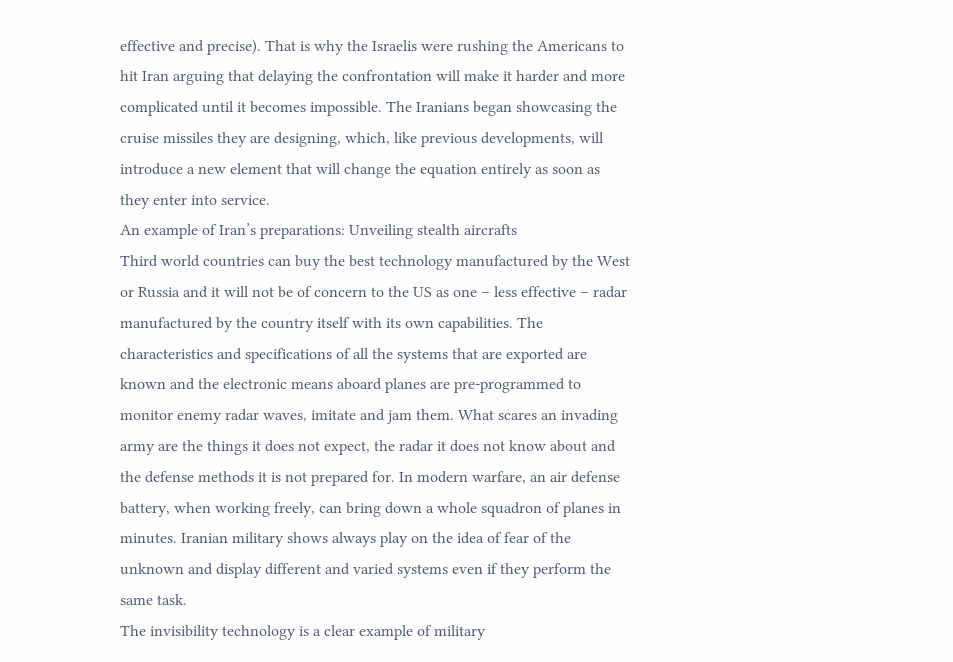effective and precise). That is why the Israelis were rushing the Americans to hit Iran arguing that delaying the confrontation will make it harder and more complicated until it becomes impossible. The Iranians began showcasing the cruise missiles they are designing, which, like previous developments, will introduce a new element that will change the equation entirely as soon as they enter into service.
An example of Iran’s preparations: Unveiling stealth aircrafts
Third world countries can buy the best technology manufactured by the West or Russia and it will not be of concern to the US as one – less effective – radar manufactured by the country itself with its own capabilities. The characteristics and specifications of all the systems that are exported are known and the electronic means aboard planes are pre-programmed to monitor enemy radar waves, imitate and jam them. What scares an invading army are the things it does not expect, the radar it does not know about and the defense methods it is not prepared for. In modern warfare, an air defense battery, when working freely, can bring down a whole squadron of planes in minutes. Iranian military shows always play on the idea of fear of the unknown and display different and varied systems even if they perform the same task.
The invisibility technology is a clear example of military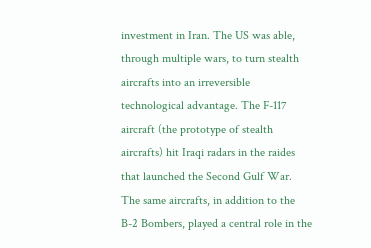investment in Iran. The US was able, through multiple wars, to turn stealth aircrafts into an irreversible technological advantage. The F-117 aircraft (the prototype of stealth aircrafts) hit Iraqi radars in the raides that launched the Second Gulf War. The same aircrafts, in addition to the B-2 Bombers, played a central role in the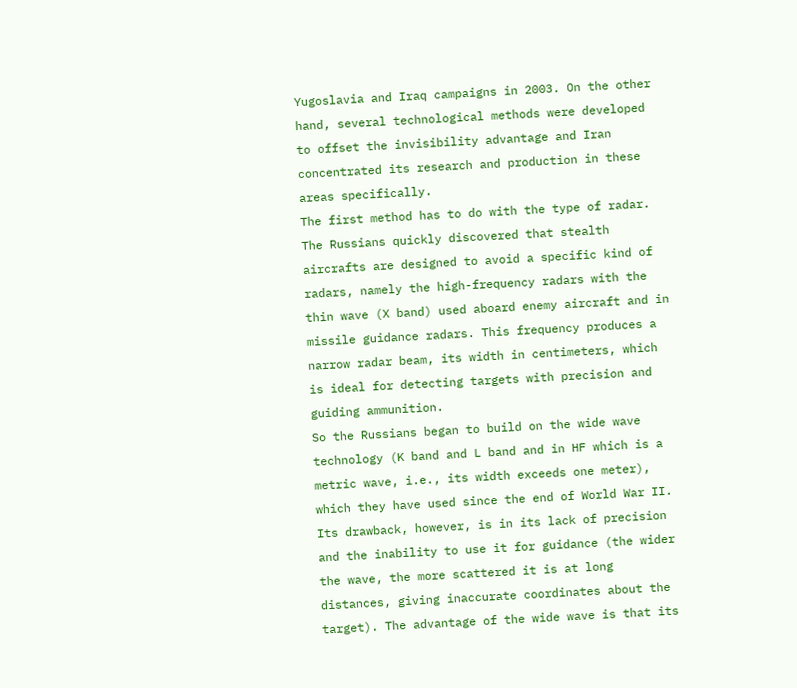Yugoslavia and Iraq campaigns in 2003. On the other hand, several technological methods were developed to offset the invisibility advantage and Iran concentrated its research and production in these areas specifically.
The first method has to do with the type of radar. The Russians quickly discovered that stealth aircrafts are designed to avoid a specific kind of radars, namely the high-frequency radars with the thin wave (X band) used aboard enemy aircraft and in missile guidance radars. This frequency produces a narrow radar beam, its width in centimeters, which is ideal for detecting targets with precision and guiding ammunition.
So the Russians began to build on the wide wave technology (K band and L band and in HF which is a metric wave, i.e., its width exceeds one meter), which they have used since the end of World War II. Its drawback, however, is in its lack of precision and the inability to use it for guidance (the wider the wave, the more scattered it is at long distances, giving inaccurate coordinates about the target). The advantage of the wide wave is that its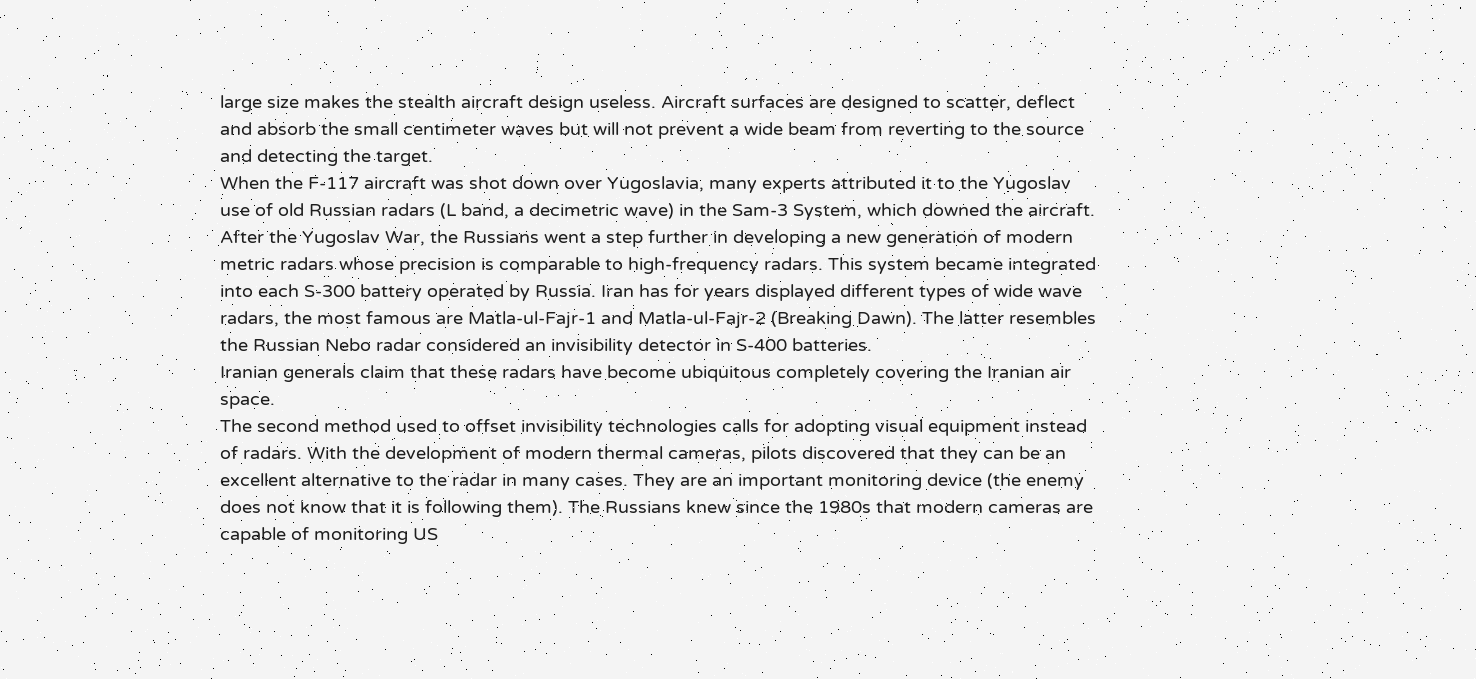large size makes the stealth aircraft design useless. Aircraft surfaces are designed to scatter, deflect and absorb the small centimeter waves but will not prevent a wide beam from reverting to the source and detecting the target.
When the F-117 aircraft was shot down over Yugoslavia, many experts attributed it to the Yugoslav use of old Russian radars (L band, a decimetric wave) in the Sam-3 System, which downed the aircraft. After the Yugoslav War, the Russians went a step further in developing a new generation of modern metric radars whose precision is comparable to high-frequency radars. This system became integrated into each S-300 battery operated by Russia. Iran has for years displayed different types of wide wave radars, the most famous are Matla-ul-Fajr-1 and Matla-ul-Fajr-2 (Breaking Dawn). The latter resembles the Russian Nebo radar considered an invisibility detector in S-400 batteries.
Iranian generals claim that these radars have become ubiquitous completely covering the Iranian air space.
The second method used to offset invisibility technologies calls for adopting visual equipment instead of radars. With the development of modern thermal cameras, pilots discovered that they can be an excellent alternative to the radar in many cases. They are an important monitoring device (the enemy does not know that it is following them). The Russians knew since the 1980s that modern cameras are capable of monitoring US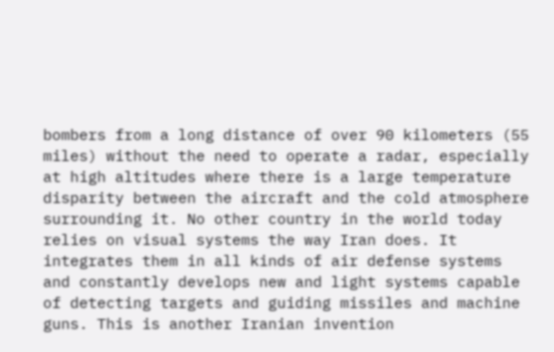bombers from a long distance of over 90 kilometers (55 miles) without the need to operate a radar, especially at high altitudes where there is a large temperature disparity between the aircraft and the cold atmosphere surrounding it. No other country in the world today relies on visual systems the way Iran does. It integrates them in all kinds of air defense systems and constantly develops new and light systems capable of detecting targets and guiding missiles and machine guns. This is another Iranian invention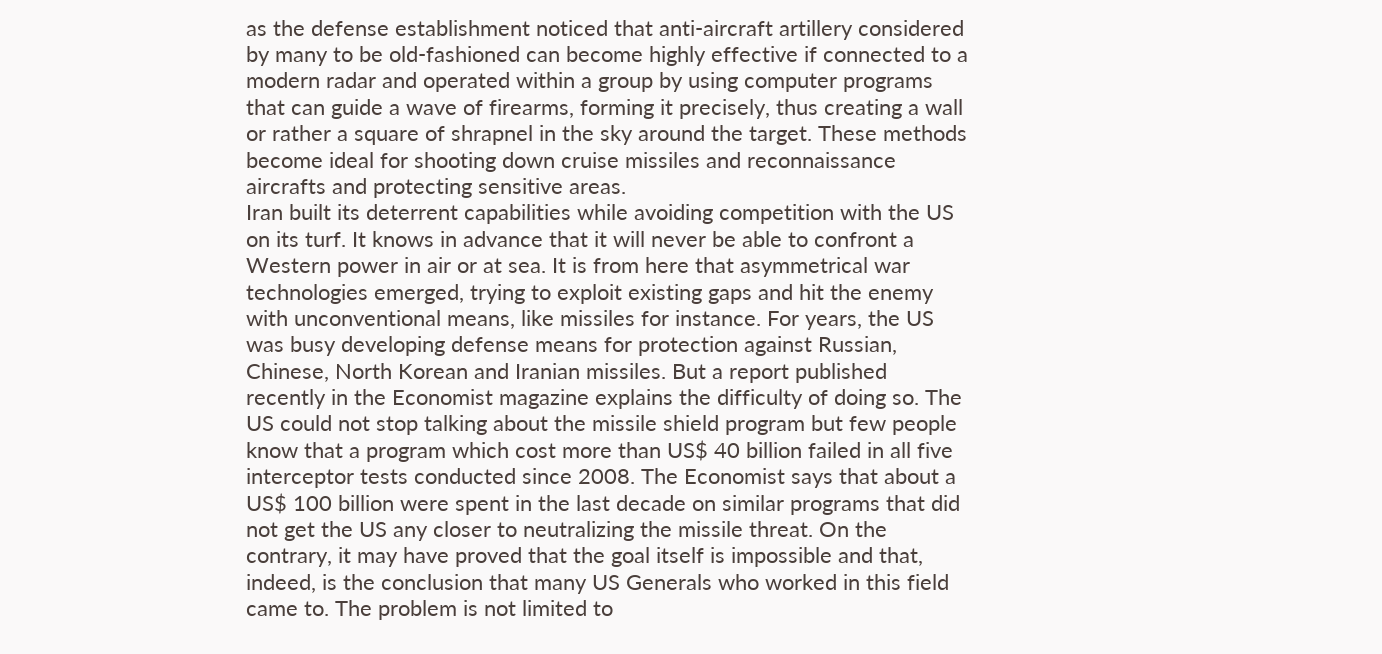as the defense establishment noticed that anti-aircraft artillery considered by many to be old-fashioned can become highly effective if connected to a modern radar and operated within a group by using computer programs that can guide a wave of firearms, forming it precisely, thus creating a wall or rather a square of shrapnel in the sky around the target. These methods become ideal for shooting down cruise missiles and reconnaissance aircrafts and protecting sensitive areas.
Iran built its deterrent capabilities while avoiding competition with the US on its turf. It knows in advance that it will never be able to confront a Western power in air or at sea. It is from here that asymmetrical war technologies emerged, trying to exploit existing gaps and hit the enemy with unconventional means, like missiles for instance. For years, the US was busy developing defense means for protection against Russian, Chinese, North Korean and Iranian missiles. But a report published recently in the Economist magazine explains the difficulty of doing so. The US could not stop talking about the missile shield program but few people know that a program which cost more than US$ 40 billion failed in all five interceptor tests conducted since 2008. The Economist says that about a US$ 100 billion were spent in the last decade on similar programs that did not get the US any closer to neutralizing the missile threat. On the contrary, it may have proved that the goal itself is impossible and that, indeed, is the conclusion that many US Generals who worked in this field came to. The problem is not limited to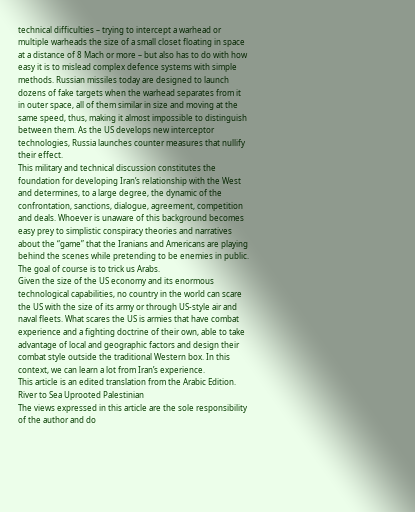technical difficulties – trying to intercept a warhead or multiple warheads the size of a small closet floating in space at a distance of 8 Mach or more – but also has to do with how easy it is to mislead complex defence systems with simple methods. Russian missiles today are designed to launch dozens of fake targets when the warhead separates from it in outer space, all of them similar in size and moving at the same speed, thus, making it almost impossible to distinguish between them. As the US develops new interceptor technologies, Russia launches counter measures that nullify their effect.
This military and technical discussion constitutes the foundation for developing Iran’s relationship with the West and determines, to a large degree, the dynamic of the confrontation, sanctions, dialogue, agreement, competition and deals. Whoever is unaware of this background becomes easy prey to simplistic conspiracy theories and narratives about the “game” that the Iranians and Americans are playing behind the scenes while pretending to be enemies in public. The goal of course is to trick us Arabs.
Given the size of the US economy and its enormous technological capabilities, no country in the world can scare the US with the size of its army or through US-style air and naval fleets. What scares the US is armies that have combat experience and a fighting doctrine of their own, able to take advantage of local and geographic factors and design their combat style outside the traditional Western box. In this context, we can learn a lot from Iran’s experience.
This article is an edited translation from the Arabic Edition.
River to Sea Uprooted Palestinian
The views expressed in this article are the sole responsibility of the author and do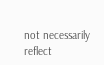not necessarily reflect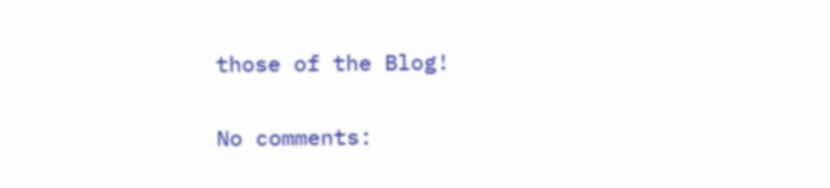those of the Blog!

No comments: